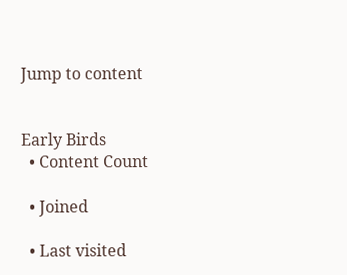Jump to content


Early Birds
  • Content Count

  • Joined

  • Last visited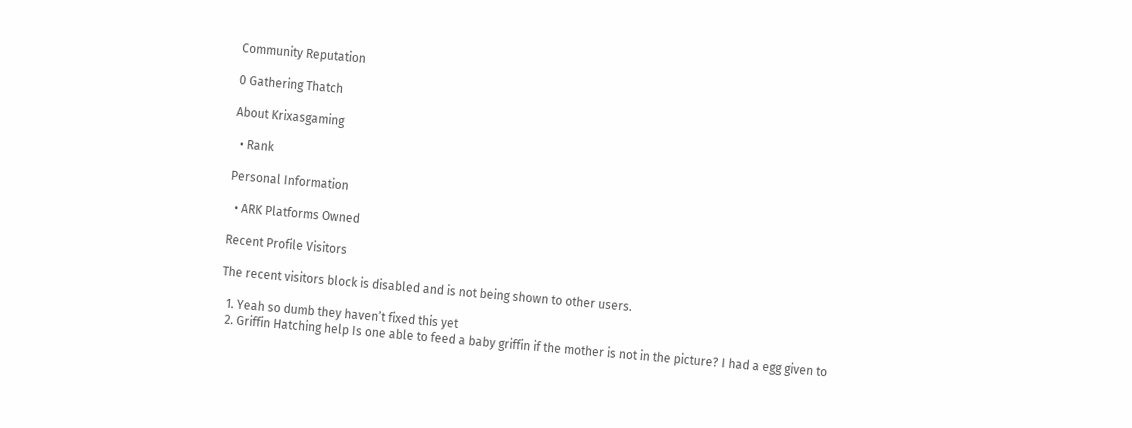Community Reputation

0 Gathering Thatch

About Krixasgaming

  • Rank

Personal Information

  • ARK Platforms Owned

Recent Profile Visitors

The recent visitors block is disabled and is not being shown to other users.

  1. Yeah so dumb they haven’t fixed this yet
  2. Griffin Hatching help Is one able to feed a baby griffin if the mother is not in the picture? I had a egg given to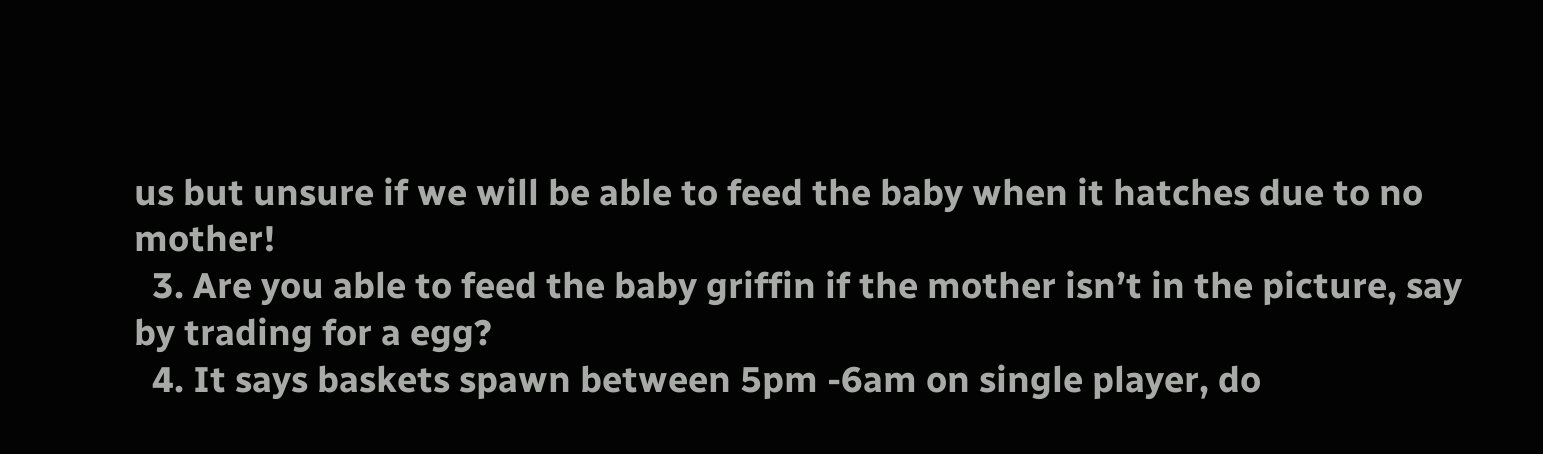us but unsure if we will be able to feed the baby when it hatches due to no mother!
  3. Are you able to feed the baby griffin if the mother isn’t in the picture, say by trading for a egg?
  4. It says baskets spawn between 5pm -6am on single player, do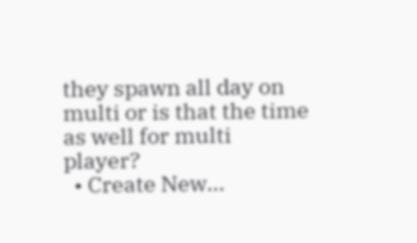they spawn all day on multi or is that the time as well for multi player?
  • Create New...